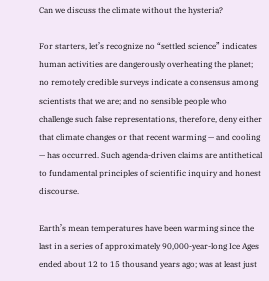Can we discuss the climate without the hysteria?

For starters, let’s recognize no “settled science” indicates human activities are dangerously overheating the planet; no remotely credible surveys indicate a consensus among scientists that we are; and no sensible people who challenge such false representations, therefore, deny either that climate changes or that recent warming — and cooling — has occurred. Such agenda-driven claims are antithetical to fundamental principles of scientific inquiry and honest discourse.

Earth’s mean temperatures have been warming since the last in a series of approximately 90,000-year-long Ice Ages ended about 12 to 15 thousand years ago; was at least just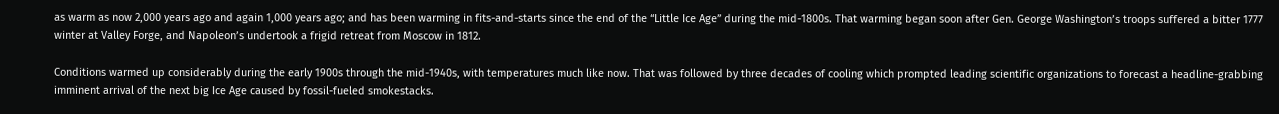as warm as now 2,000 years ago and again 1,000 years ago; and has been warming in fits-and-starts since the end of the “Little Ice Age” during the mid-1800s. That warming began soon after Gen. George Washington’s troops suffered a bitter 1777 winter at Valley Forge, and Napoleon’s undertook a frigid retreat from Moscow in 1812.

Conditions warmed up considerably during the early 1900s through the mid-1940s, with temperatures much like now. That was followed by three decades of cooling which prompted leading scientific organizations to forecast a headline-grabbing imminent arrival of the next big Ice Age caused by fossil-fueled smokestacks.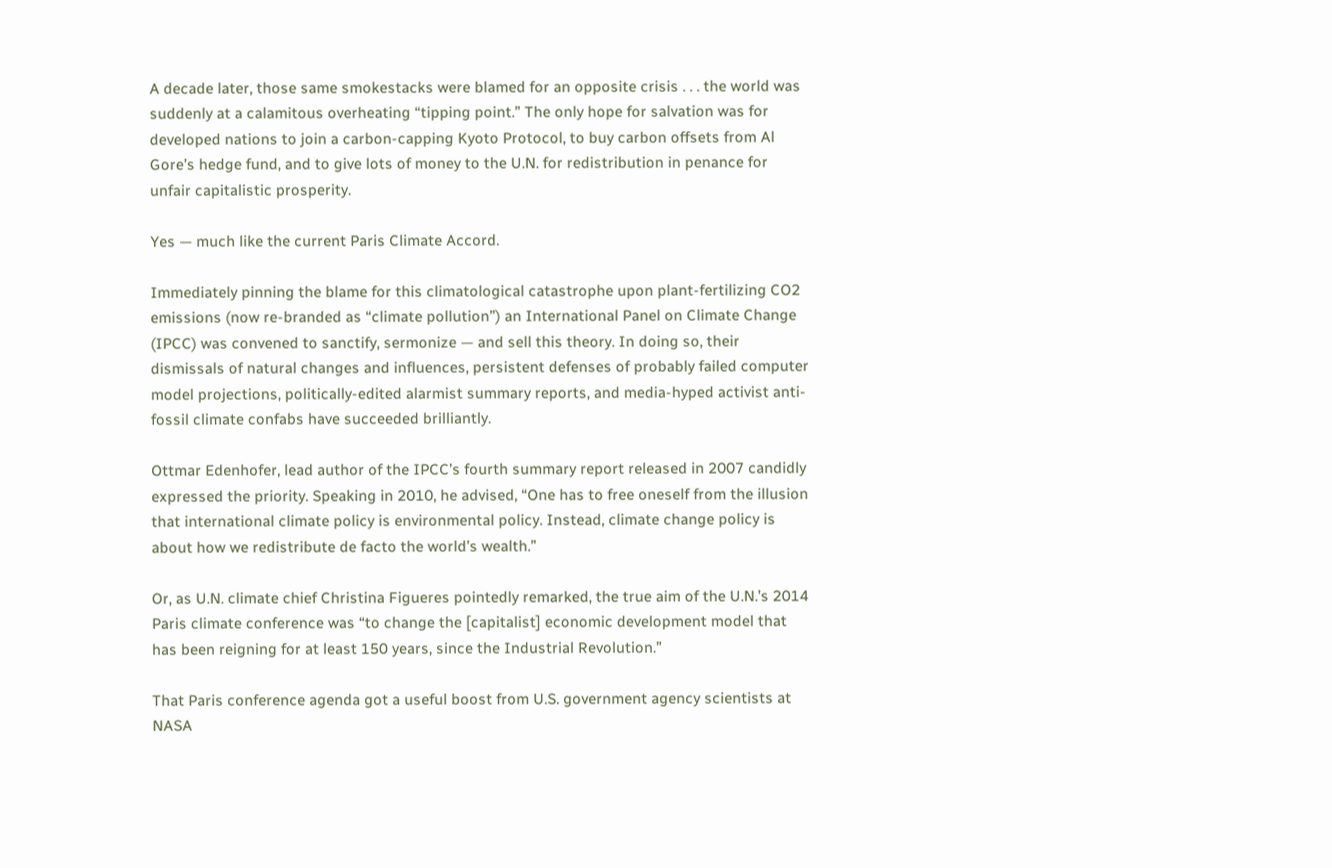A decade later, those same smokestacks were blamed for an opposite crisis . . . the world was suddenly at a calamitous overheating “tipping point.” The only hope for salvation was for developed nations to join a carbon-capping Kyoto Protocol, to buy carbon offsets from Al Gore’s hedge fund, and to give lots of money to the U.N. for redistribution in penance for unfair capitalistic prosperity.

Yes — much like the current Paris Climate Accord.

Immediately pinning the blame for this climatological catastrophe upon plant-fertilizing CO2 emissions (now re-branded as “climate pollution”) an International Panel on Climate Change (IPCC) was convened to sanctify, sermonize — and sell this theory. In doing so, their dismissals of natural changes and influences, persistent defenses of probably failed computer model projections, politically-edited alarmist summary reports, and media-hyped activist anti-fossil climate confabs have succeeded brilliantly.

Ottmar Edenhofer, lead author of the IPCC’s fourth summary report released in 2007 candidly expressed the priority. Speaking in 2010, he advised, “One has to free oneself from the illusion that international climate policy is environmental policy. Instead, climate change policy is about how we redistribute de facto the world’s wealth.”

Or, as U.N. climate chief Christina Figueres pointedly remarked, the true aim of the U.N.’s 2014 Paris climate conference was “to change the [capitalist] economic development model that has been reigning for at least 150 years, since the Industrial Revolution.”

That Paris conference agenda got a useful boost from U.S. government agency scientists at NASA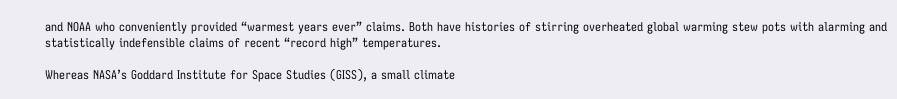and NOAA who conveniently provided “warmest years ever” claims. Both have histories of stirring overheated global warming stew pots with alarming and statistically indefensible claims of recent “record high” temperatures.

Whereas NASA’s Goddard Institute for Space Studies (GISS), a small climate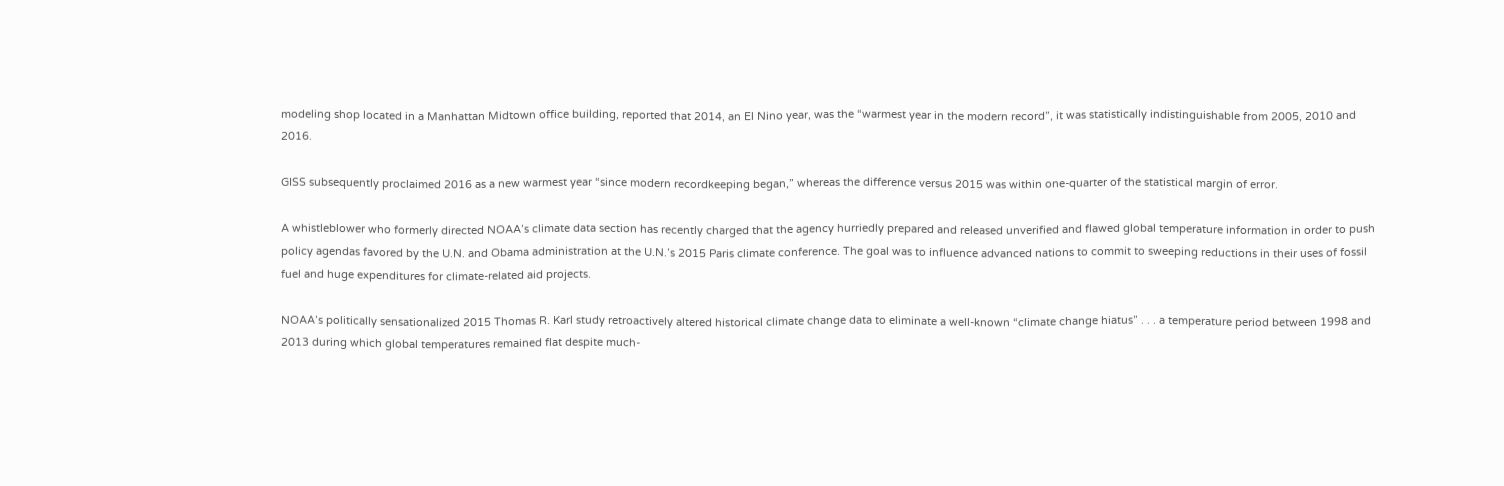modeling shop located in a Manhattan Midtown office building, reported that 2014, an El Nino year, was the “warmest year in the modern record”, it was statistically indistinguishable from 2005, 2010 and 2016.

GISS subsequently proclaimed 2016 as a new warmest year “since modern recordkeeping began,” whereas the difference versus 2015 was within one-quarter of the statistical margin of error.

A whistleblower who formerly directed NOAA’s climate data section has recently charged that the agency hurriedly prepared and released unverified and flawed global temperature information in order to push policy agendas favored by the U.N. and Obama administration at the U.N.’s 2015 Paris climate conference. The goal was to influence advanced nations to commit to sweeping reductions in their uses of fossil fuel and huge expenditures for climate-related aid projects.

NOAA’s politically sensationalized 2015 Thomas R. Karl study retroactively altered historical climate change data to eliminate a well-known “climate change hiatus” . . . a temperature period between 1998 and 2013 during which global temperatures remained flat despite much-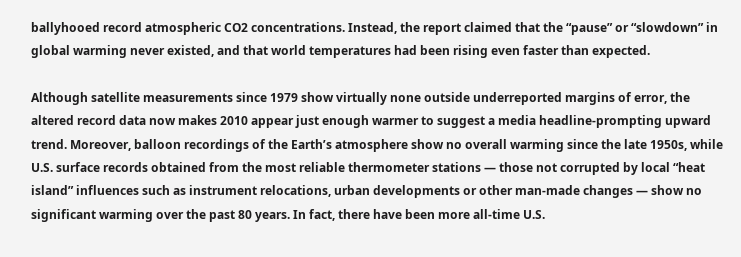ballyhooed record atmospheric CO2 concentrations. Instead, the report claimed that the “pause” or “slowdown” in global warming never existed, and that world temperatures had been rising even faster than expected.

Although satellite measurements since 1979 show virtually none outside underreported margins of error, the altered record data now makes 2010 appear just enough warmer to suggest a media headline-prompting upward trend. Moreover, balloon recordings of the Earth’s atmosphere show no overall warming since the late 1950s, while U.S. surface records obtained from the most reliable thermometer stations — those not corrupted by local “heat island” influences such as instrument relocations, urban developments or other man-made changes — show no significant warming over the past 80 years. In fact, there have been more all-time U.S.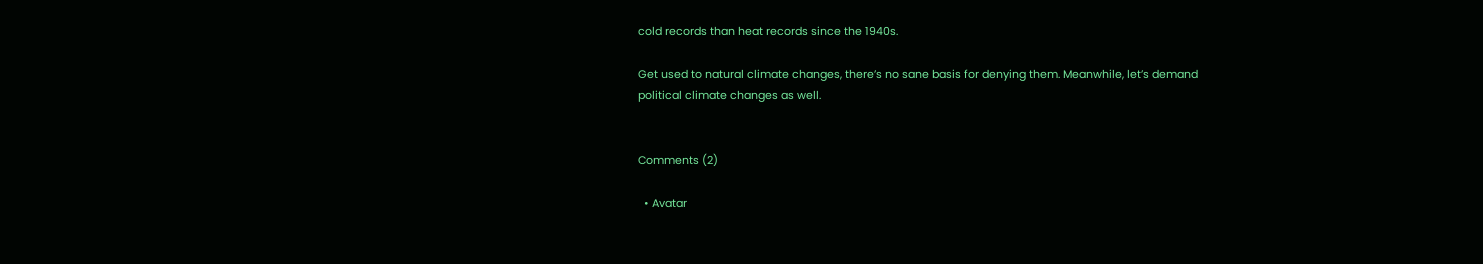cold records than heat records since the 1940s.

Get used to natural climate changes, there’s no sane basis for denying them. Meanwhile, let’s demand political climate changes as well.


Comments (2)

  • Avatar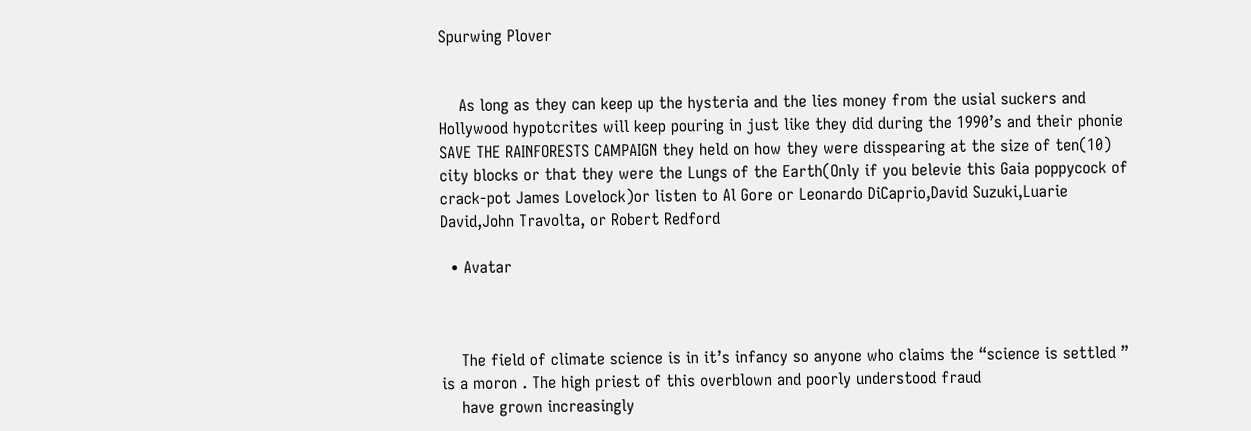Spurwing Plover


    As long as they can keep up the hysteria and the lies money from the usial suckers and Hollywood hypotcrites will keep pouring in just like they did during the 1990’s and their phonie SAVE THE RAINFORESTS CAMPAIGN they held on how they were disspearing at the size of ten(10) city blocks or that they were the Lungs of the Earth(Only if you belevie this Gaia poppycock of crack-pot James Lovelock)or listen to Al Gore or Leonardo DiCaprio,David Suzuki,Luarie David,John Travolta, or Robert Redford

  • Avatar



    The field of climate science is in it’s infancy so anyone who claims the “science is settled ” is a moron . The high priest of this overblown and poorly understood fraud
    have grown increasingly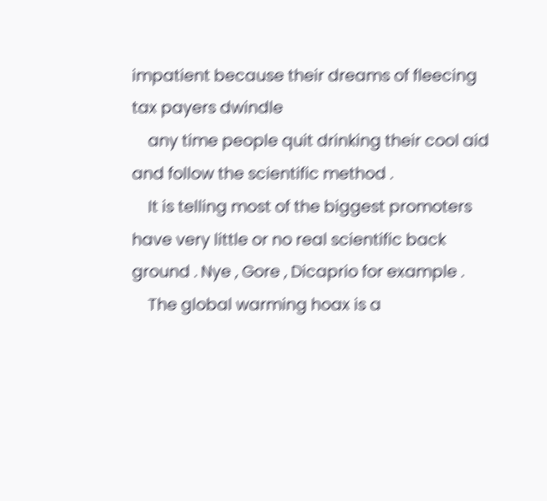impatient because their dreams of fleecing tax payers dwindle
    any time people quit drinking their cool aid and follow the scientific method .
    It is telling most of the biggest promoters have very little or no real scientific back ground . Nye , Gore , Dicaprio for example .
    The global warming hoax is a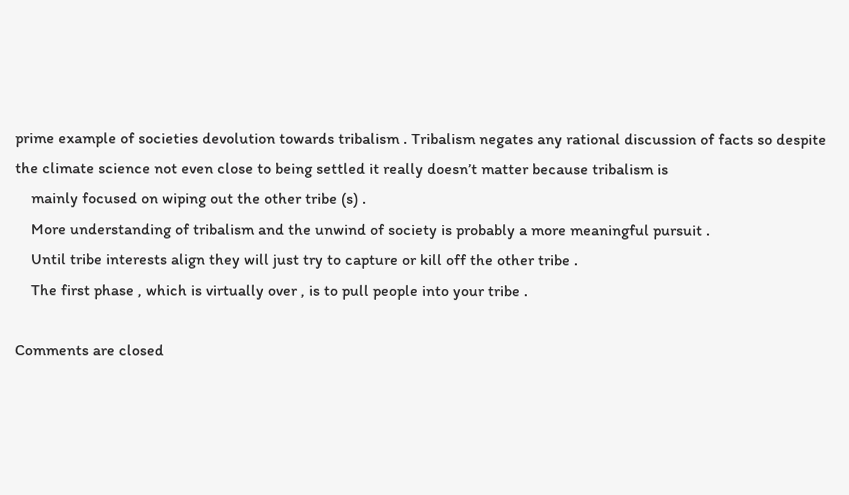prime example of societies devolution towards tribalism . Tribalism negates any rational discussion of facts so despite the climate science not even close to being settled it really doesn’t matter because tribalism is
    mainly focused on wiping out the other tribe (s) .
    More understanding of tribalism and the unwind of society is probably a more meaningful pursuit .
    Until tribe interests align they will just try to capture or kill off the other tribe .
    The first phase , which is virtually over , is to pull people into your tribe .

Comments are closed